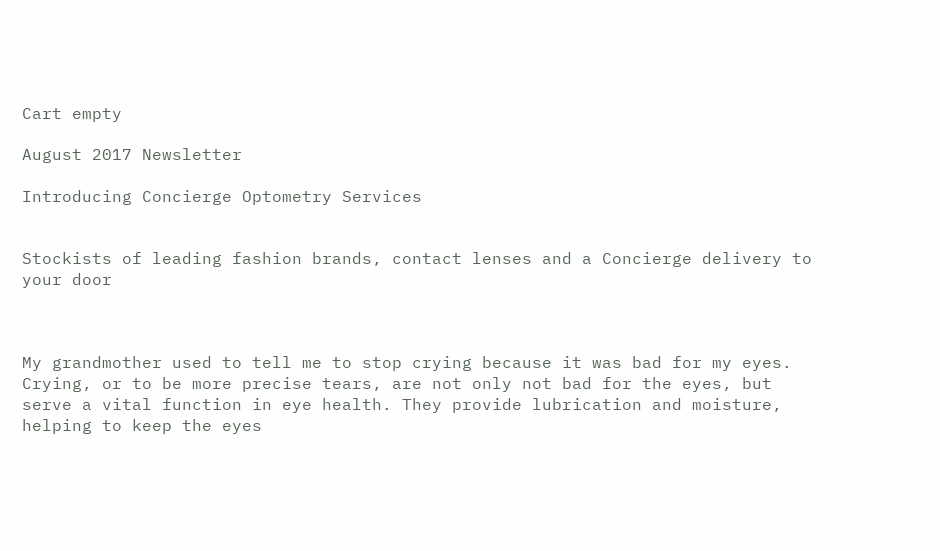Cart empty

August 2017 Newsletter

Introducing Concierge Optometry Services


Stockists of leading fashion brands, contact lenses and a Concierge delivery to your door



My grandmother used to tell me to stop crying because it was bad for my eyes. Crying, or to be more precise tears, are not only not bad for the eyes, but serve a vital function in eye health. They provide lubrication and moisture, helping to keep the eyes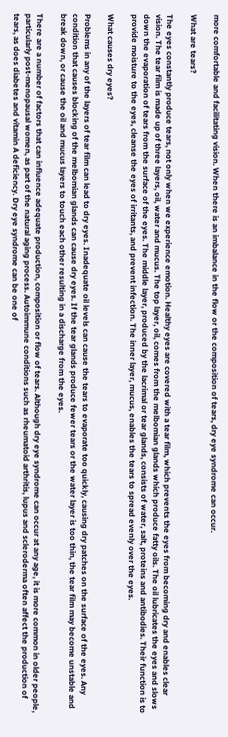more comfortable and facilitating vision. When there is an imbalance in the flow or the composition of tears, dry eye syndrome can occur.

What are tears?

The eyes constantly produce tears, not only when we experience emotion. Healthy eyes are covered with a tear film, which prevents the eyes from becoming dry and enables clear vision. The tear film is made up of three layers, oil, water and mucus. The top layer, oil, comes from the melbomian glands which produce fatty oils. The oil lubricates the eyes and slows down the evaporation of tears from the surface of the eyes. The middle layer, produced by the lacrimal or tear glands, consists of water, salt, proteins and antibodies. Their function is to provide moisture to the eyes, cleanse the eyes of irritants, and prevent infection. The inner layer, mucus, enables the tears to spread evenly over the eyes.

What causes dry eyes?

Problems in any of the layers of tear film can lead to dry eyes. Inadequate oil levels can cause the tears to evaporate too quickly, causing dry patches on the surface of the eyes. Any condition that causes blocking of the melbomian glands can cause dry eyes. If the tear glands produce fewer tears or the water layer is too thin, the tear film may become unstable and break down, or cause the oil and mucus layers to touch each other resulting in a discharge from the eyes.

There are a number of factors that can influence adequate production, composition or flow of tears. Although dry eye syndrome can occur at any age, it is more common in older people, particularly post-menopausal women, as part of the natural aging process. Autoimmune conditions such as rheumatoid arthritis, lupus and scleroderma often affect the production of tears, as does diabetes and vitamin A deficiency. Dry eye syndrome can be one of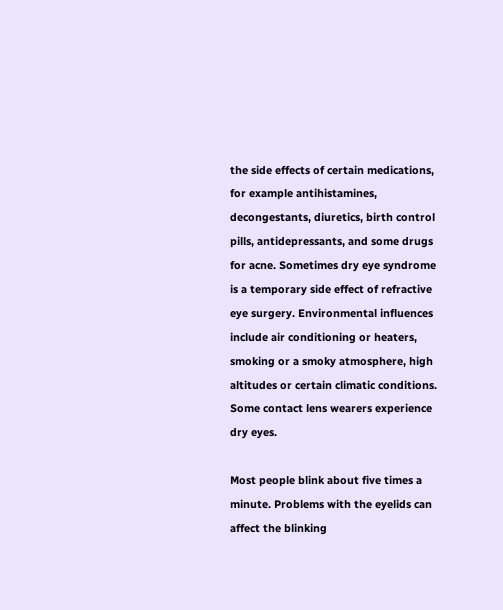the side effects of certain medications, for example antihistamines, decongestants, diuretics, birth control pills, antidepressants, and some drugs for acne. Sometimes dry eye syndrome is a temporary side effect of refractive eye surgery. Environmental influences include air conditioning or heaters, smoking or a smoky atmosphere, high altitudes or certain climatic conditions. Some contact lens wearers experience dry eyes.

Most people blink about five times a minute. Problems with the eyelids can affect the blinking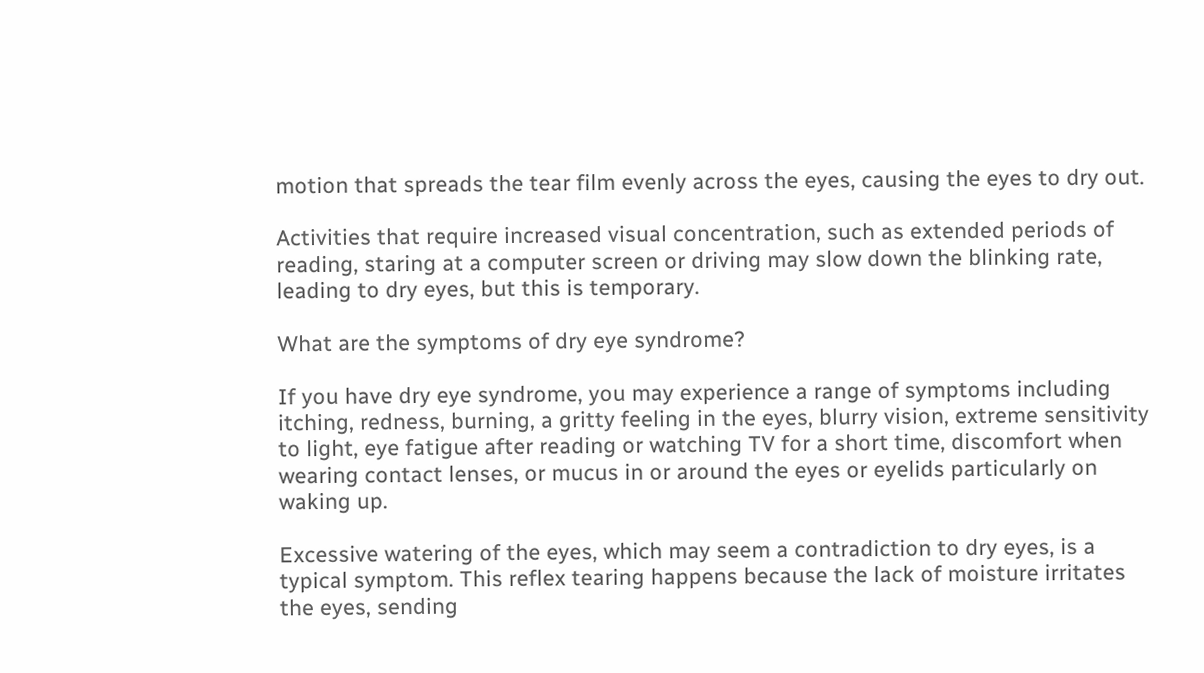motion that spreads the tear film evenly across the eyes, causing the eyes to dry out.

Activities that require increased visual concentration, such as extended periods of reading, staring at a computer screen or driving may slow down the blinking rate, leading to dry eyes, but this is temporary.

What are the symptoms of dry eye syndrome?

If you have dry eye syndrome, you may experience a range of symptoms including itching, redness, burning, a gritty feeling in the eyes, blurry vision, extreme sensitivity to light, eye fatigue after reading or watching TV for a short time, discomfort when wearing contact lenses, or mucus in or around the eyes or eyelids particularly on waking up.

Excessive watering of the eyes, which may seem a contradiction to dry eyes, is a typical symptom. This reflex tearing happens because the lack of moisture irritates the eyes, sending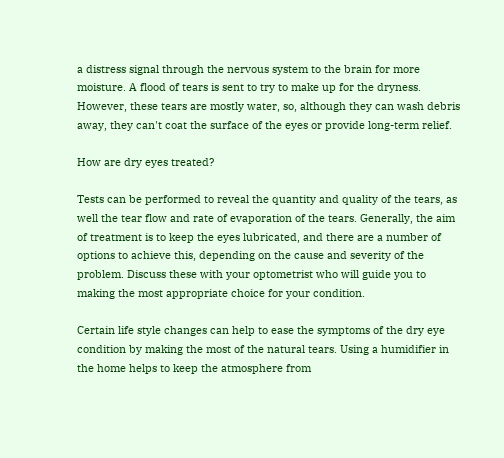a distress signal through the nervous system to the brain for more moisture. A flood of tears is sent to try to make up for the dryness. However, these tears are mostly water, so, although they can wash debris away, they can't coat the surface of the eyes or provide long-term relief.

How are dry eyes treated?

Tests can be performed to reveal the quantity and quality of the tears, as well the tear flow and rate of evaporation of the tears. Generally, the aim of treatment is to keep the eyes lubricated, and there are a number of options to achieve this, depending on the cause and severity of the problem. Discuss these with your optometrist who will guide you to making the most appropriate choice for your condition.

Certain life style changes can help to ease the symptoms of the dry eye condition by making the most of the natural tears. Using a humidifier in the home helps to keep the atmosphere from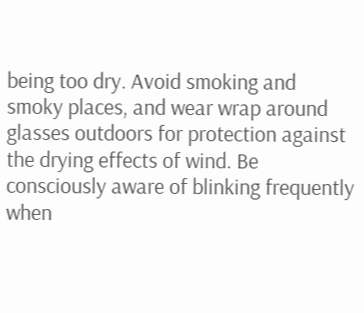being too dry. Avoid smoking and smoky places, and wear wrap around glasses outdoors for protection against the drying effects of wind. Be consciously aware of blinking frequently when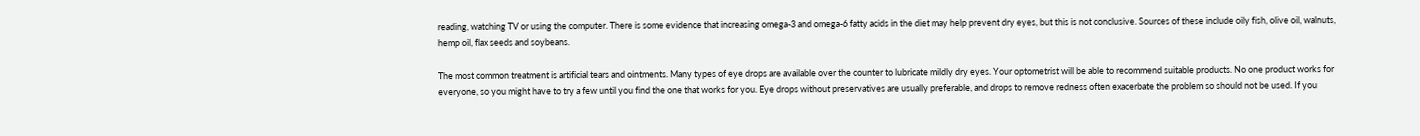reading, watching TV or using the computer. There is some evidence that increasing omega-3 and omega-6 fatty acids in the diet may help prevent dry eyes, but this is not conclusive. Sources of these include oily fish, olive oil, walnuts, hemp oil, flax seeds and soybeans.

The most common treatment is artificial tears and ointments. Many types of eye drops are available over the counter to lubricate mildly dry eyes. Your optometrist will be able to recommend suitable products. No one product works for everyone, so you might have to try a few until you find the one that works for you. Eye drops without preservatives are usually preferable, and drops to remove redness often exacerbate the problem so should not be used. If you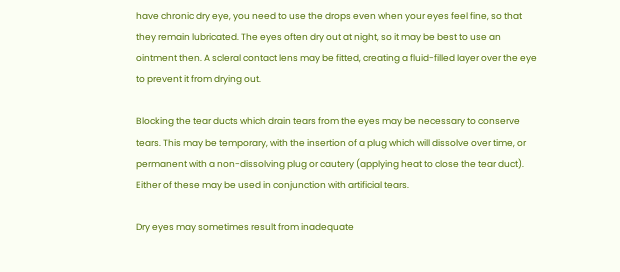have chronic dry eye, you need to use the drops even when your eyes feel fine, so that they remain lubricated. The eyes often dry out at night, so it may be best to use an ointment then. A scleral contact lens may be fitted, creating a fluid-filled layer over the eye to prevent it from drying out.

Blocking the tear ducts which drain tears from the eyes may be necessary to conserve tears. This may be temporary, with the insertion of a plug which will dissolve over time, or permanent with a non-dissolving plug or cautery (applying heat to close the tear duct). Either of these may be used in conjunction with artificial tears.

Dry eyes may sometimes result from inadequate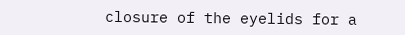closure of the eyelids for a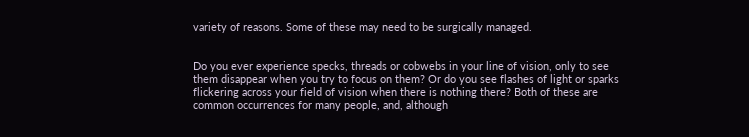variety of reasons. Some of these may need to be surgically managed.


Do you ever experience specks, threads or cobwebs in your line of vision, only to see them disappear when you try to focus on them? Or do you see flashes of light or sparks flickering across your field of vision when there is nothing there? Both of these are common occurrences for many people, and, although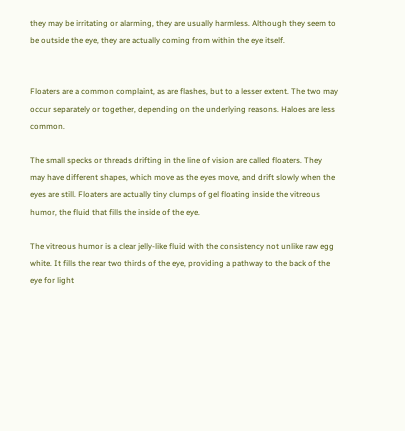they may be irritating or alarming, they are usually harmless. Although they seem to be outside the eye, they are actually coming from within the eye itself.


Floaters are a common complaint, as are flashes, but to a lesser extent. The two may occur separately or together, depending on the underlying reasons. Haloes are less common.

The small specks or threads drifting in the line of vision are called floaters. They may have different shapes, which move as the eyes move, and drift slowly when the eyes are still. Floaters are actually tiny clumps of gel floating inside the vitreous humor, the fluid that fills the inside of the eye.

The vitreous humor is a clear jelly-like fluid with the consistency not unlike raw egg white. It fills the rear two thirds of the eye, providing a pathway to the back of the eye for light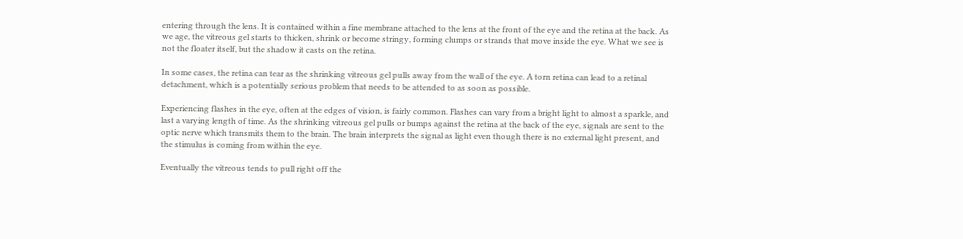entering through the lens. It is contained within a fine membrane attached to the lens at the front of the eye and the retina at the back. As we age, the vitreous gel starts to thicken, shrink or become stringy, forming clumps or strands that move inside the eye. What we see is not the floater itself, but the shadow it casts on the retina.

In some cases, the retina can tear as the shrinking vitreous gel pulls away from the wall of the eye. A torn retina can lead to a retinal detachment, which is a potentially serious problem that needs to be attended to as soon as possible.

Experiencing flashes in the eye, often at the edges of vision, is fairly common. Flashes can vary from a bright light to almost a sparkle, and last a varying length of time. As the shrinking vitreous gel pulls or bumps against the retina at the back of the eye, signals are sent to the optic nerve which transmits them to the brain. The brain interprets the signal as light even though there is no external light present, and the stimulus is coming from within the eye.

Eventually the vitreous tends to pull right off the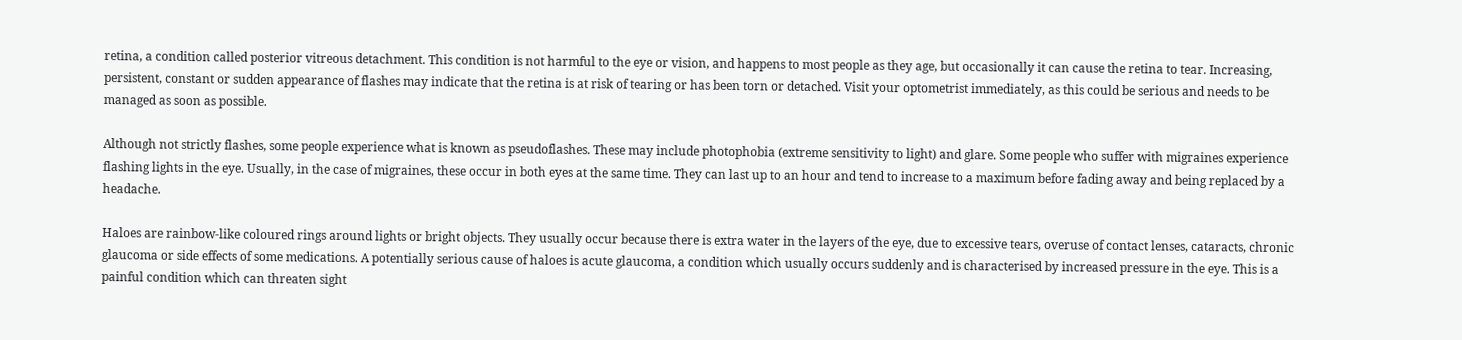retina, a condition called posterior vitreous detachment. This condition is not harmful to the eye or vision, and happens to most people as they age, but occasionally it can cause the retina to tear. Increasing, persistent, constant or sudden appearance of flashes may indicate that the retina is at risk of tearing or has been torn or detached. Visit your optometrist immediately, as this could be serious and needs to be managed as soon as possible.

Although not strictly flashes, some people experience what is known as pseudoflashes. These may include photophobia (extreme sensitivity to light) and glare. Some people who suffer with migraines experience flashing lights in the eye. Usually, in the case of migraines, these occur in both eyes at the same time. They can last up to an hour and tend to increase to a maximum before fading away and being replaced by a headache.

Haloes are rainbow-like coloured rings around lights or bright objects. They usually occur because there is extra water in the layers of the eye, due to excessive tears, overuse of contact lenses, cataracts, chronic glaucoma or side effects of some medications. A potentially serious cause of haloes is acute glaucoma, a condition which usually occurs suddenly and is characterised by increased pressure in the eye. This is a painful condition which can threaten sight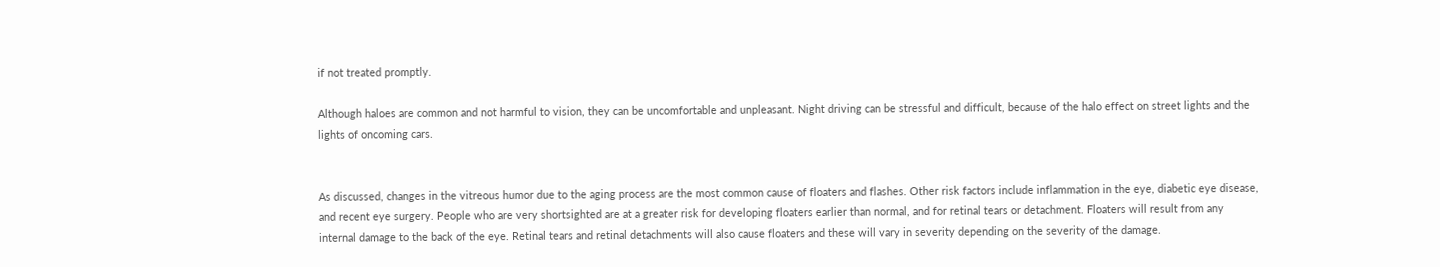if not treated promptly.

Although haloes are common and not harmful to vision, they can be uncomfortable and unpleasant. Night driving can be stressful and difficult, because of the halo effect on street lights and the lights of oncoming cars.


As discussed, changes in the vitreous humor due to the aging process are the most common cause of floaters and flashes. Other risk factors include inflammation in the eye, diabetic eye disease, and recent eye surgery. People who are very shortsighted are at a greater risk for developing floaters earlier than normal, and for retinal tears or detachment. Floaters will result from any internal damage to the back of the eye. Retinal tears and retinal detachments will also cause floaters and these will vary in severity depending on the severity of the damage.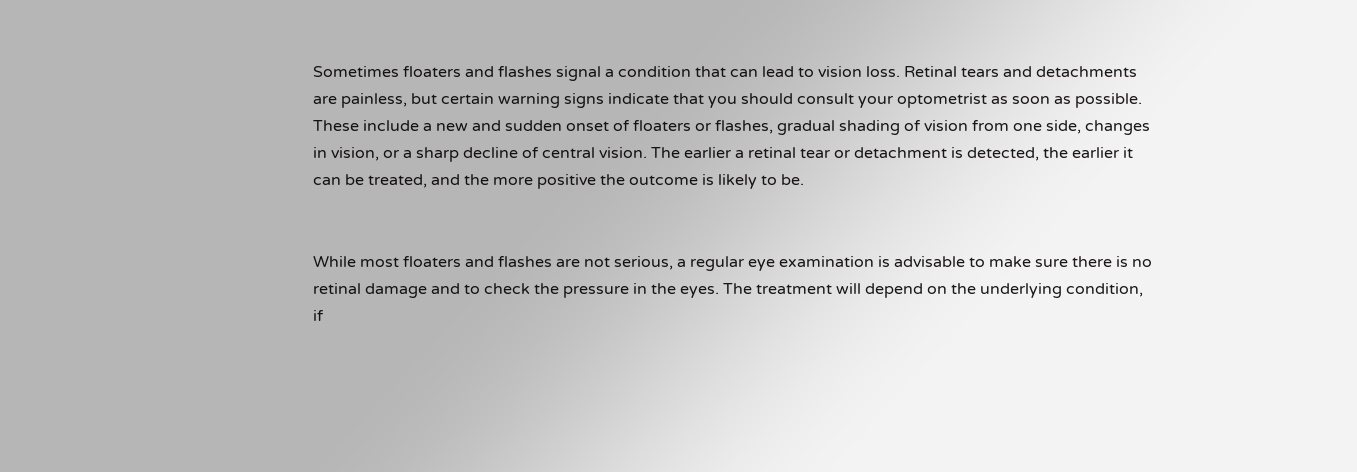Sometimes floaters and flashes signal a condition that can lead to vision loss. Retinal tears and detachments are painless, but certain warning signs indicate that you should consult your optometrist as soon as possible. These include a new and sudden onset of floaters or flashes, gradual shading of vision from one side, changes in vision, or a sharp decline of central vision. The earlier a retinal tear or detachment is detected, the earlier it can be treated, and the more positive the outcome is likely to be.


While most floaters and flashes are not serious, a regular eye examination is advisable to make sure there is no retinal damage and to check the pressure in the eyes. The treatment will depend on the underlying condition, if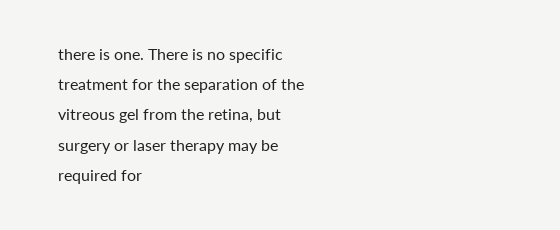there is one. There is no specific treatment for the separation of the vitreous gel from the retina, but surgery or laser therapy may be required for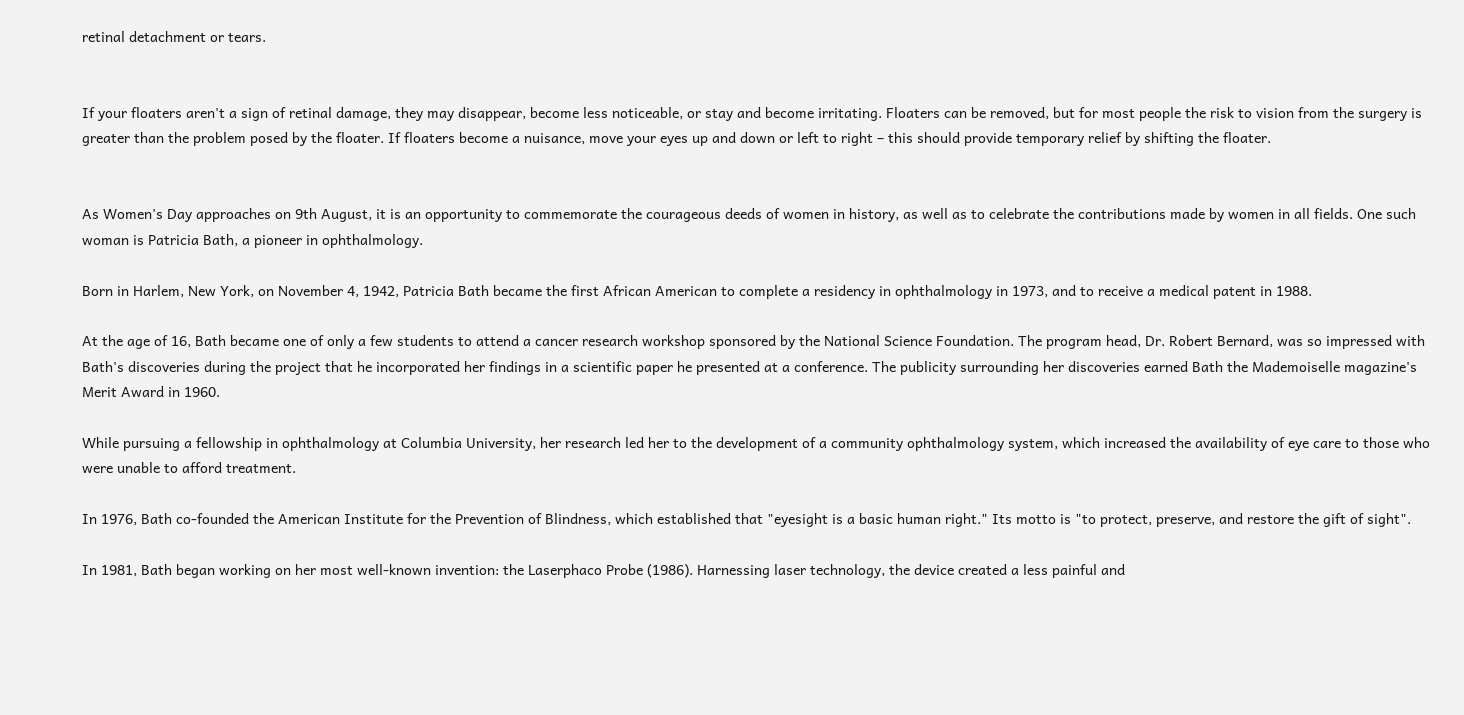retinal detachment or tears.


If your floaters aren't a sign of retinal damage, they may disappear, become less noticeable, or stay and become irritating. Floaters can be removed, but for most people the risk to vision from the surgery is greater than the problem posed by the floater. If floaters become a nuisance, move your eyes up and down or left to right – this should provide temporary relief by shifting the floater.


As Women's Day approaches on 9th August, it is an opportunity to commemorate the courageous deeds of women in history, as well as to celebrate the contributions made by women in all fields. One such woman is Patricia Bath, a pioneer in ophthalmology.

Born in Harlem, New York, on November 4, 1942, Patricia Bath became the first African American to complete a residency in ophthalmology in 1973, and to receive a medical patent in 1988.

At the age of 16, Bath became one of only a few students to attend a cancer research workshop sponsored by the National Science Foundation. The program head, Dr. Robert Bernard, was so impressed with Bath's discoveries during the project that he incorporated her findings in a scientific paper he presented at a conference. The publicity surrounding her discoveries earned Bath the Mademoiselle magazine's Merit Award in 1960.

While pursuing a fellowship in ophthalmology at Columbia University, her research led her to the development of a community ophthalmology system, which increased the availability of eye care to those who were unable to afford treatment.

In 1976, Bath co-founded the American Institute for the Prevention of Blindness, which established that "eyesight is a basic human right." Its motto is "to protect, preserve, and restore the gift of sight".

In 1981, Bath began working on her most well-known invention: the Laserphaco Probe (1986). Harnessing laser technology, the device created a less painful and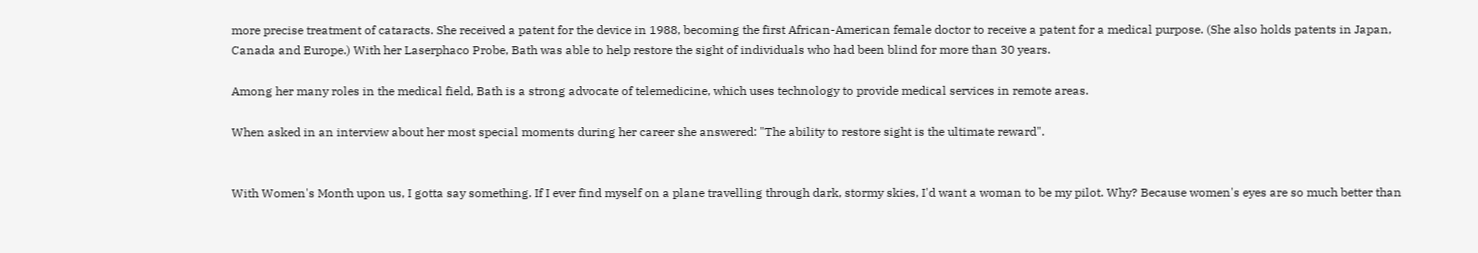more precise treatment of cataracts. She received a patent for the device in 1988, becoming the first African-American female doctor to receive a patent for a medical purpose. (She also holds patents in Japan, Canada and Europe.) With her Laserphaco Probe, Bath was able to help restore the sight of individuals who had been blind for more than 30 years.

Among her many roles in the medical field, Bath is a strong advocate of telemedicine, which uses technology to provide medical services in remote areas.

When asked in an interview about her most special moments during her career she answered: "The ability to restore sight is the ultimate reward".


With Women's Month upon us, I gotta say something. If I ever find myself on a plane travelling through dark, stormy skies, I'd want a woman to be my pilot. Why? Because women's eyes are so much better than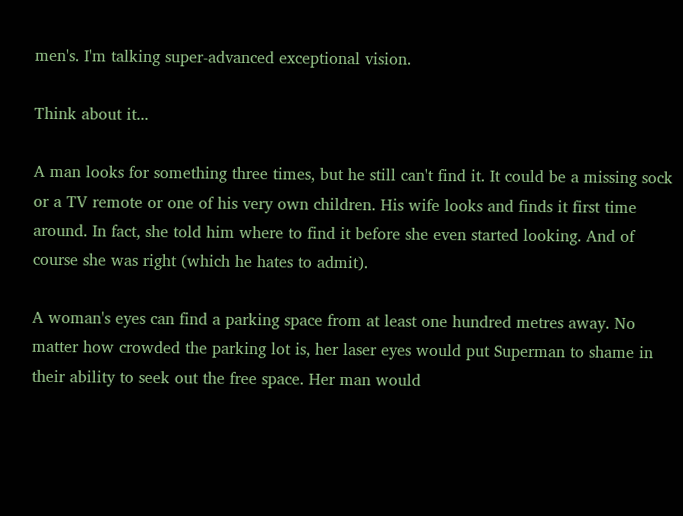men's. I'm talking super-advanced exceptional vision.

Think about it...

A man looks for something three times, but he still can't find it. It could be a missing sock or a TV remote or one of his very own children. His wife looks and finds it first time around. In fact, she told him where to find it before she even started looking. And of course she was right (which he hates to admit).

A woman's eyes can find a parking space from at least one hundred metres away. No matter how crowded the parking lot is, her laser eyes would put Superman to shame in their ability to seek out the free space. Her man would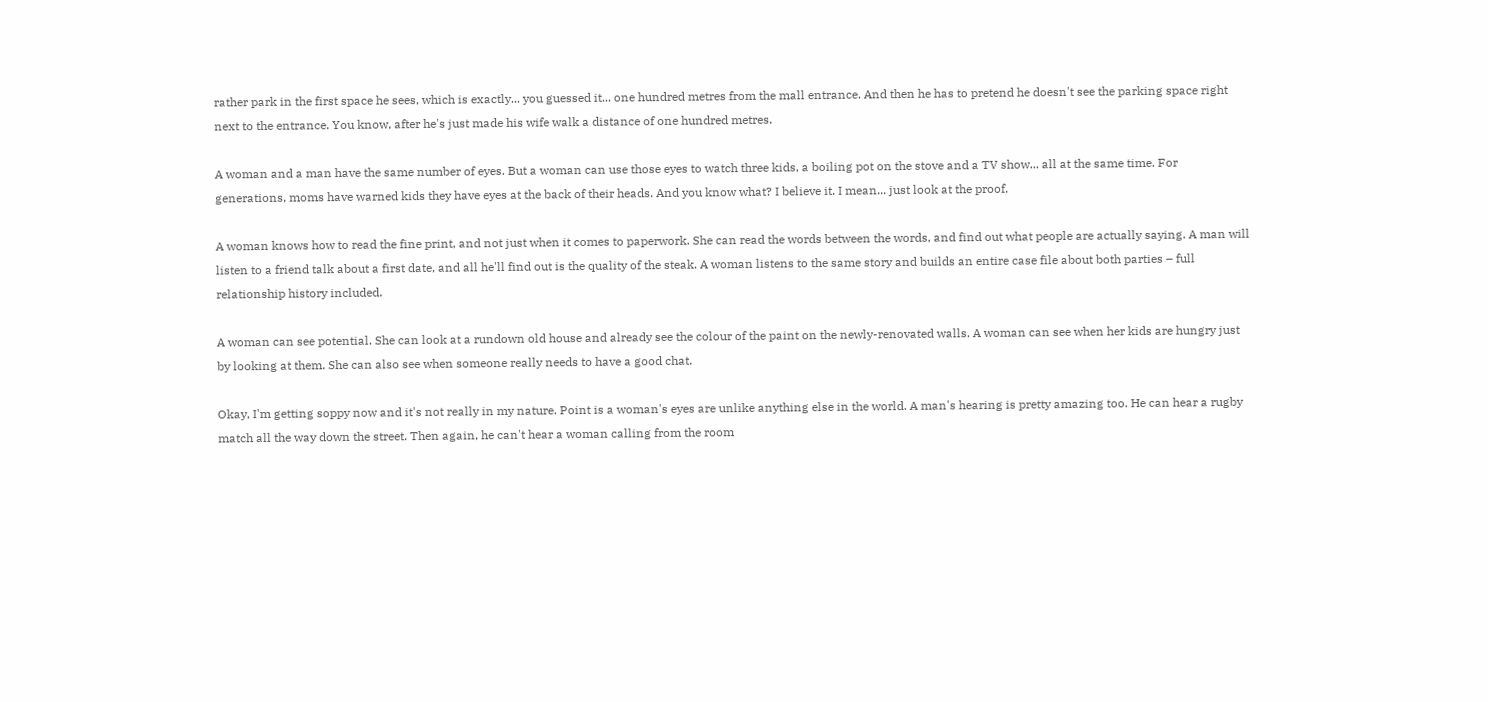rather park in the first space he sees, which is exactly... you guessed it... one hundred metres from the mall entrance. And then he has to pretend he doesn't see the parking space right next to the entrance. You know, after he's just made his wife walk a distance of one hundred metres.

A woman and a man have the same number of eyes. But a woman can use those eyes to watch three kids, a boiling pot on the stove and a TV show... all at the same time. For generations, moms have warned kids they have eyes at the back of their heads. And you know what? I believe it. I mean... just look at the proof.

A woman knows how to read the fine print, and not just when it comes to paperwork. She can read the words between the words, and find out what people are actually saying. A man will listen to a friend talk about a first date, and all he'll find out is the quality of the steak. A woman listens to the same story and builds an entire case file about both parties – full relationship history included.

A woman can see potential. She can look at a rundown old house and already see the colour of the paint on the newly-renovated walls. A woman can see when her kids are hungry just by looking at them. She can also see when someone really needs to have a good chat.

Okay, I'm getting soppy now and it's not really in my nature. Point is a woman's eyes are unlike anything else in the world. A man's hearing is pretty amazing too. He can hear a rugby match all the way down the street. Then again, he can't hear a woman calling from the room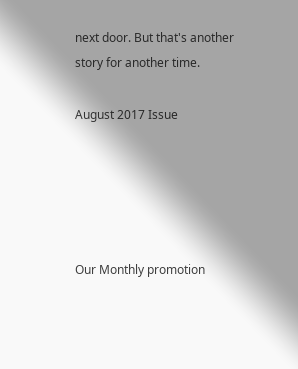next door. But that's another story for another time.

August 2017 Issue





Our Monthly promotion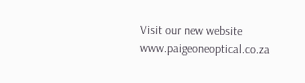Visit our new website www.paigeoneoptical.co.za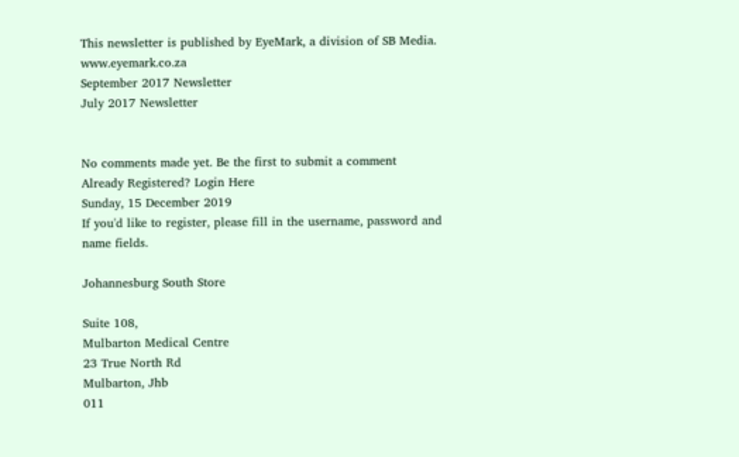This newsletter is published by EyeMark, a division of SB Media. www.eyemark.co.za
September 2017 Newsletter
July 2017 Newsletter


No comments made yet. Be the first to submit a comment
Already Registered? Login Here
Sunday, 15 December 2019
If you'd like to register, please fill in the username, password and name fields.

Johannesburg South Store

Suite 108,
Mulbarton Medical Centre
23 True North Rd
Mulbarton, Jhb
011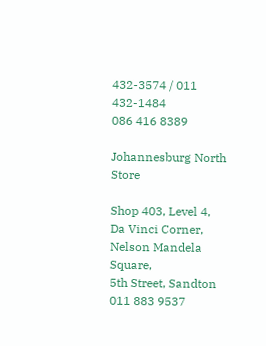432-3574 / 011 432-1484
086 416 8389

Johannesburg North Store

Shop 403, Level 4,
Da Vinci Corner,
Nelson Mandela Square,
5th Street, Sandton
011 883 9537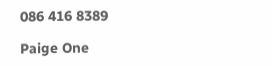086 416 8389

Paige One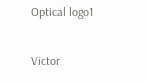Optical logo1

Victor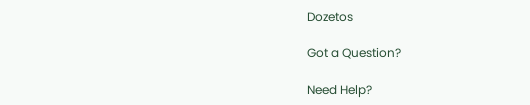Dozetos

Got a Question?

Need Help?